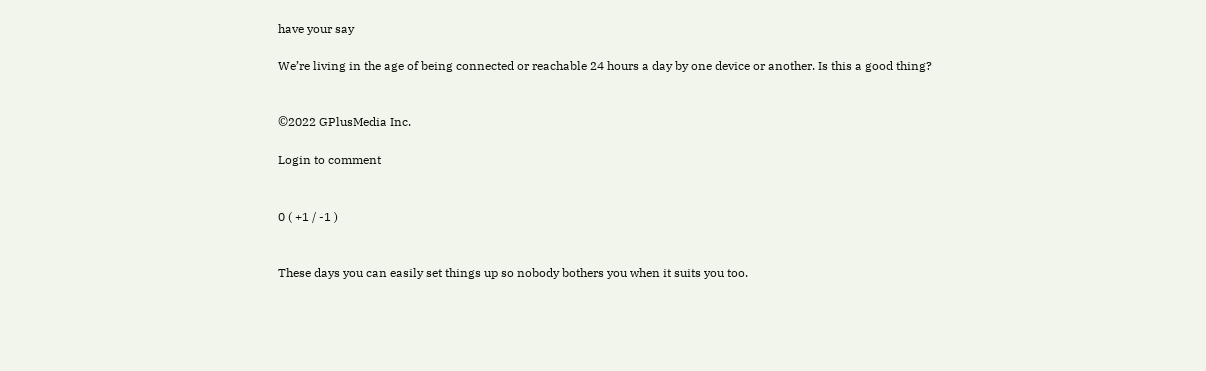have your say

We’re living in the age of being connected or reachable 24 hours a day by one device or another. Is this a good thing?


©2022 GPlusMedia Inc.

Login to comment


0 ( +1 / -1 )


These days you can easily set things up so nobody bothers you when it suits you too.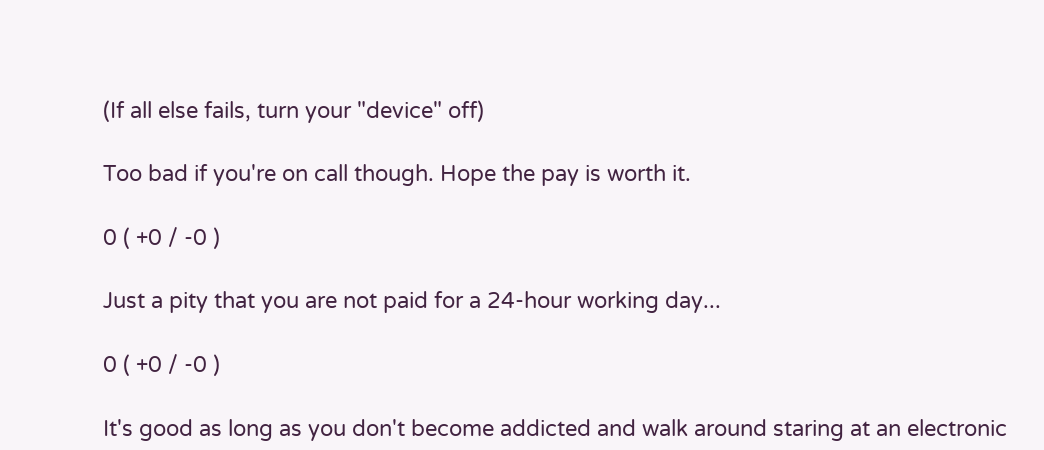(If all else fails, turn your "device" off)

Too bad if you're on call though. Hope the pay is worth it.

0 ( +0 / -0 )

Just a pity that you are not paid for a 24-hour working day...

0 ( +0 / -0 )

It's good as long as you don't become addicted and walk around staring at an electronic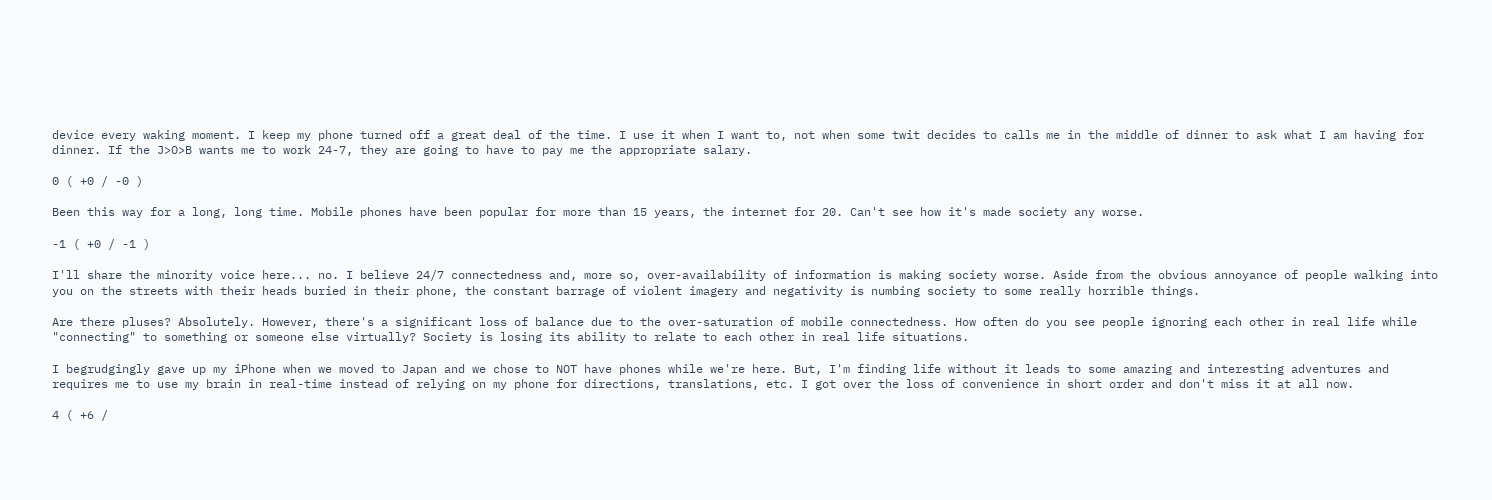device every waking moment. I keep my phone turned off a great deal of the time. I use it when I want to, not when some twit decides to calls me in the middle of dinner to ask what I am having for dinner. If the J>O>B wants me to work 24-7, they are going to have to pay me the appropriate salary.

0 ( +0 / -0 )

Been this way for a long, long time. Mobile phones have been popular for more than 15 years, the internet for 20. Can't see how it's made society any worse.

-1 ( +0 / -1 )

I'll share the minority voice here... no. I believe 24/7 connectedness and, more so, over-availability of information is making society worse. Aside from the obvious annoyance of people walking into you on the streets with their heads buried in their phone, the constant barrage of violent imagery and negativity is numbing society to some really horrible things.

Are there pluses? Absolutely. However, there's a significant loss of balance due to the over-saturation of mobile connectedness. How often do you see people ignoring each other in real life while "connecting" to something or someone else virtually? Society is losing its ability to relate to each other in real life situations.

I begrudgingly gave up my iPhone when we moved to Japan and we chose to NOT have phones while we're here. But, I'm finding life without it leads to some amazing and interesting adventures and requires me to use my brain in real-time instead of relying on my phone for directions, translations, etc. I got over the loss of convenience in short order and don't miss it at all now.

4 ( +6 /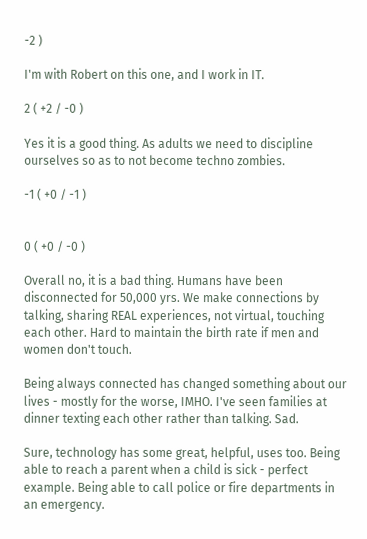-2 )

I'm with Robert on this one, and I work in IT.

2 ( +2 / -0 )

Yes it is a good thing. As adults we need to discipline ourselves so as to not become techno zombies.

-1 ( +0 / -1 )


0 ( +0 / -0 )

Overall no, it is a bad thing. Humans have been disconnected for 50,000 yrs. We make connections by talking, sharing REAL experiences, not virtual, touching each other. Hard to maintain the birth rate if men and women don't touch.

Being always connected has changed something about our lives - mostly for the worse, IMHO. I've seen families at dinner texting each other rather than talking. Sad.

Sure, technology has some great, helpful, uses too. Being able to reach a parent when a child is sick - perfect example. Being able to call police or fire departments in an emergency.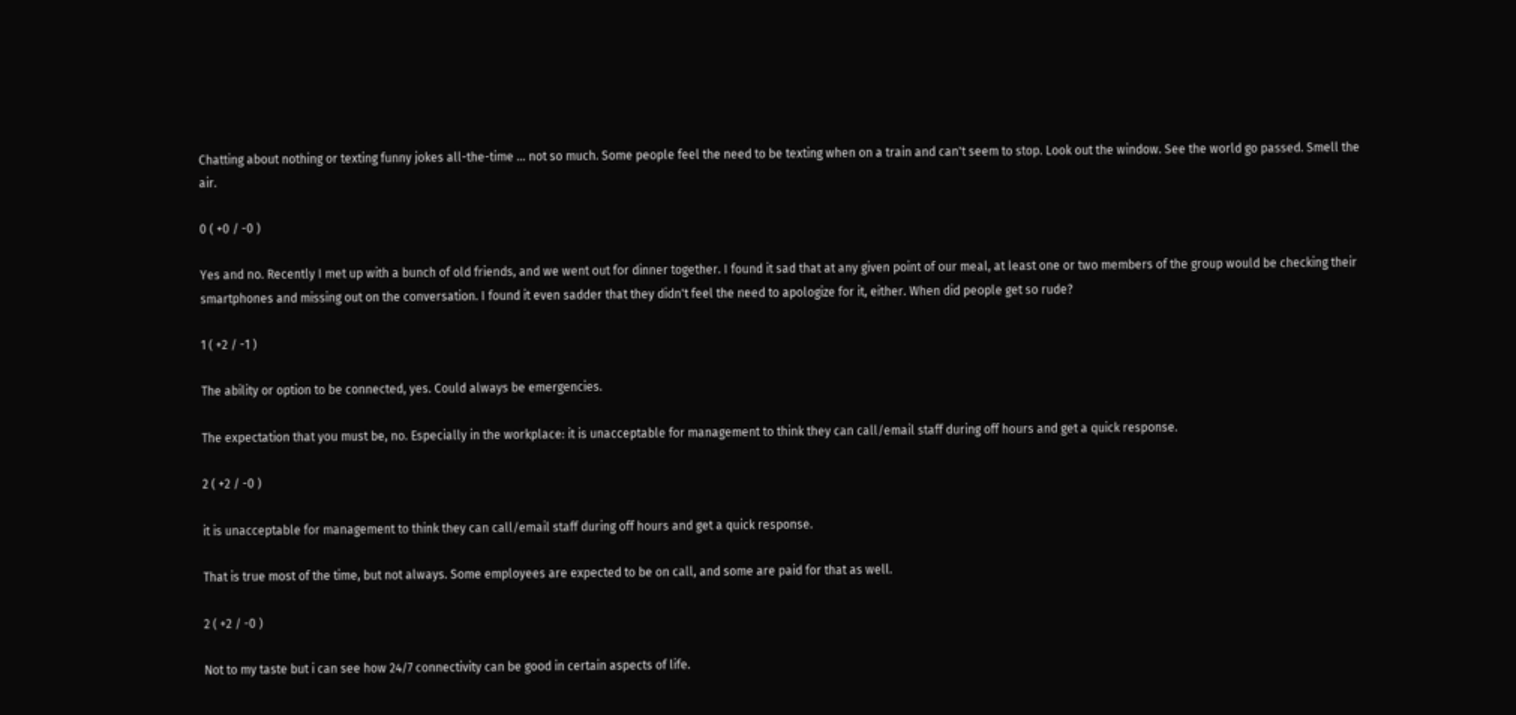Chatting about nothing or texting funny jokes all-the-time ... not so much. Some people feel the need to be texting when on a train and can't seem to stop. Look out the window. See the world go passed. Smell the air.

0 ( +0 / -0 )

Yes and no. Recently I met up with a bunch of old friends, and we went out for dinner together. I found it sad that at any given point of our meal, at least one or two members of the group would be checking their smartphones and missing out on the conversation. I found it even sadder that they didn't feel the need to apologize for it, either. When did people get so rude?

1 ( +2 / -1 )

The ability or option to be connected, yes. Could always be emergencies.

The expectation that you must be, no. Especially in the workplace: it is unacceptable for management to think they can call/email staff during off hours and get a quick response.

2 ( +2 / -0 )

it is unacceptable for management to think they can call/email staff during off hours and get a quick response.

That is true most of the time, but not always. Some employees are expected to be on call, and some are paid for that as well.

2 ( +2 / -0 )

Not to my taste but i can see how 24/7 connectivity can be good in certain aspects of life.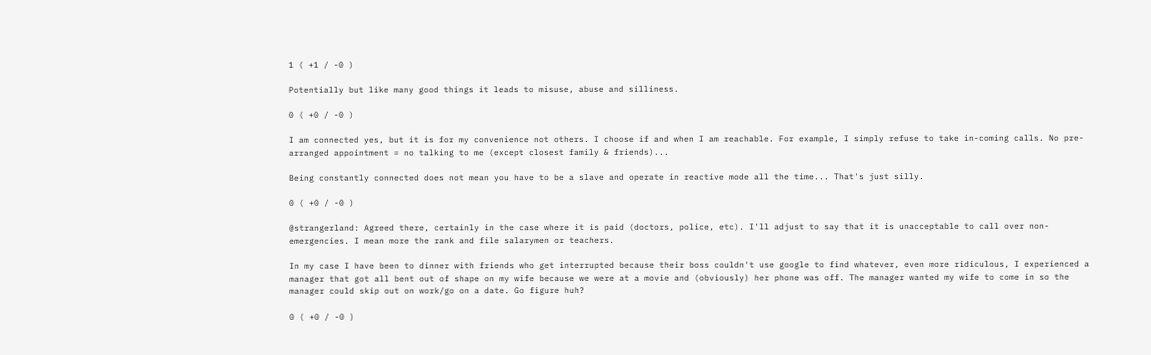1 ( +1 / -0 )

Potentially but like many good things it leads to misuse, abuse and silliness.

0 ( +0 / -0 )

I am connected yes, but it is for my convenience not others. I choose if and when I am reachable. For example, I simply refuse to take in-coming calls. No pre-arranged appointment = no talking to me (except closest family & friends)...

Being constantly connected does not mean you have to be a slave and operate in reactive mode all the time... That's just silly.

0 ( +0 / -0 )

@strangerland: Agreed there, certainly in the case where it is paid (doctors, police, etc). I'll adjust to say that it is unacceptable to call over non-emergencies. I mean more the rank and file salarymen or teachers.

In my case I have been to dinner with friends who get interrupted because their boss couldn't use google to find whatever, even more ridiculous, I experienced a manager that got all bent out of shape on my wife because we were at a movie and (obviously) her phone was off. The manager wanted my wife to come in so the manager could skip out on work/go on a date. Go figure huh?

0 ( +0 / -0 )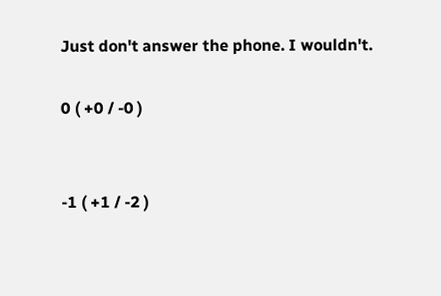Just don't answer the phone. I wouldn't.

0 ( +0 / -0 )


-1 ( +1 / -2 )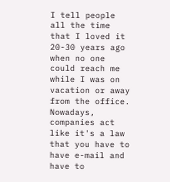I tell people all the time that I loved it 20-30 years ago when no one could reach me while I was on vacation or away from the office. Nowadays, companies act like it's a law that you have to have e-mail and have to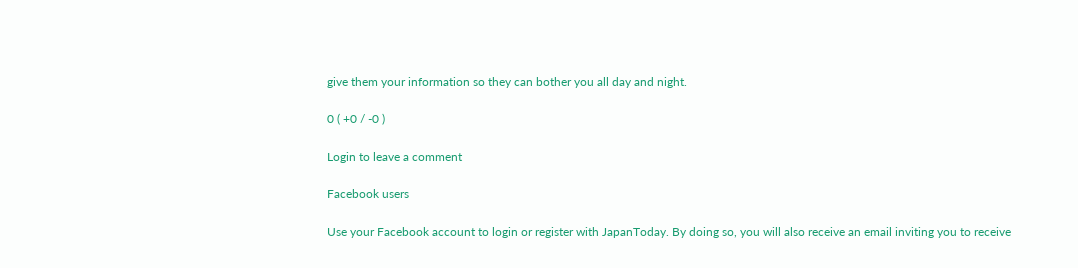give them your information so they can bother you all day and night.

0 ( +0 / -0 )

Login to leave a comment

Facebook users

Use your Facebook account to login or register with JapanToday. By doing so, you will also receive an email inviting you to receive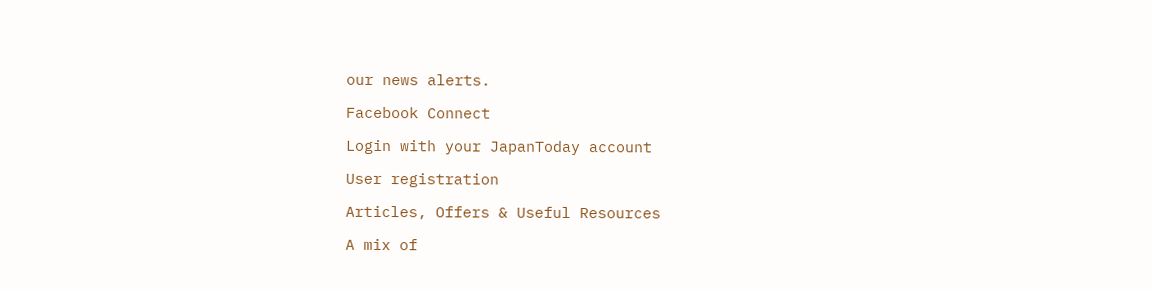our news alerts.

Facebook Connect

Login with your JapanToday account

User registration

Articles, Offers & Useful Resources

A mix of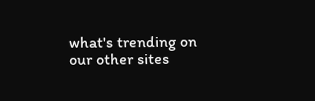what's trending on our other sites